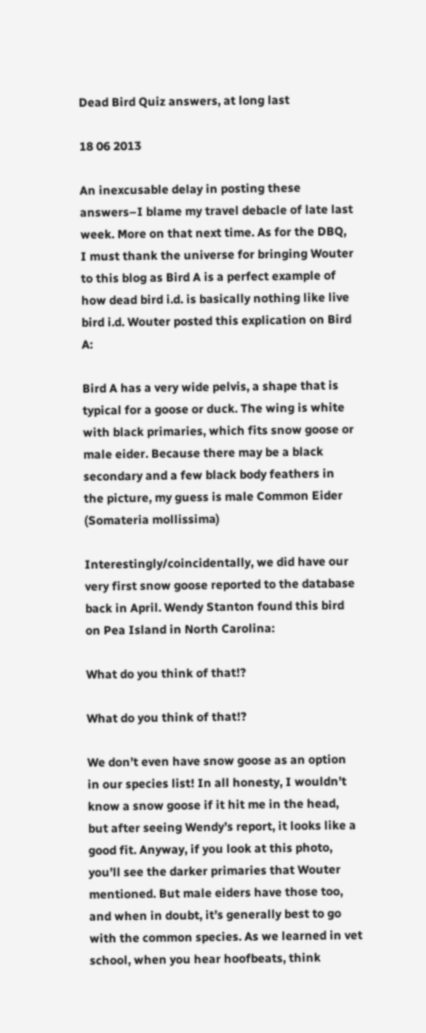Dead Bird Quiz answers, at long last

18 06 2013

An inexcusable delay in posting these answers–I blame my travel debacle of late last week. More on that next time. As for the DBQ, I must thank the universe for bringing Wouter to this blog as Bird A is a perfect example of how dead bird i.d. is basically nothing like live bird i.d. Wouter posted this explication on Bird A:

Bird A has a very wide pelvis, a shape that is typical for a goose or duck. The wing is white with black primaries, which fits snow goose or male eider. Because there may be a black secondary and a few black body feathers in the picture, my guess is male Common Eider (Somateria mollissima)

Interestingly/coincidentally, we did have our very first snow goose reported to the database back in April. Wendy Stanton found this bird on Pea Island in North Carolina:

What do you think of that!?

What do you think of that!?

We don’t even have snow goose as an option in our species list! In all honesty, I wouldn’t know a snow goose if it hit me in the head, but after seeing Wendy’s report, it looks like a good fit. Anyway, if you look at this photo, you’ll see the darker primaries that Wouter mentioned. But male eiders have those too, and when in doubt, it’s generally best to go with the common species. As we learned in vet school, when you hear hoofbeats, think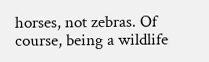horses, not zebras. Of course, being a wildlife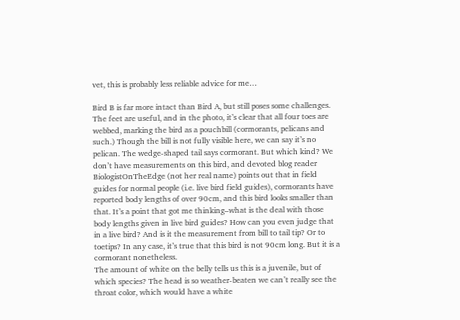vet, this is probably less reliable advice for me…

Bird B is far more intact than Bird A, but still poses some challenges. The feet are useful, and in the photo, it’s clear that all four toes are webbed, marking the bird as a pouchbill (cormorants, pelicans and such.) Though the bill is not fully visible here, we can say it’s no pelican. The wedge-shaped tail says cormorant. But which kind? We don’t have measurements on this bird, and devoted blog reader BiologistOnTheEdge (not her real name) points out that in field guides for normal people (i.e. live bird field guides), cormorants have reported body lengths of over 90cm, and this bird looks smaller than that. It’s a point that got me thinking–what is the deal with those body lengths given in live bird guides? How can you even judge that in a live bird? And is it the measurement from bill to tail tip? Or to toetips? In any case, it’s true that this bird is not 90cm long. But it is a cormorant nonetheless.
The amount of white on the belly tells us this is a juvenile, but of which species? The head is so weather-beaten we can’t really see the throat color, which would have a white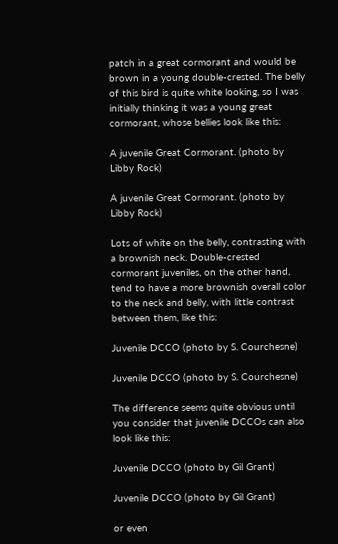patch in a great cormorant and would be brown in a young double-crested. The belly of this bird is quite white looking, so I was initially thinking it was a young great cormorant, whose bellies look like this:

A juvenile Great Cormorant. (photo by Libby Rock)

A juvenile Great Cormorant. (photo by Libby Rock)

Lots of white on the belly, contrasting with a brownish neck. Double-crested cormorant juveniles, on the other hand, tend to have a more brownish overall color to the neck and belly, with little contrast between them, like this:

Juvenile DCCO (photo by S. Courchesne)

Juvenile DCCO (photo by S. Courchesne)

The difference seems quite obvious until you consider that juvenile DCCOs can also look like this:

Juvenile DCCO (photo by Gil Grant)

Juvenile DCCO (photo by Gil Grant)

or even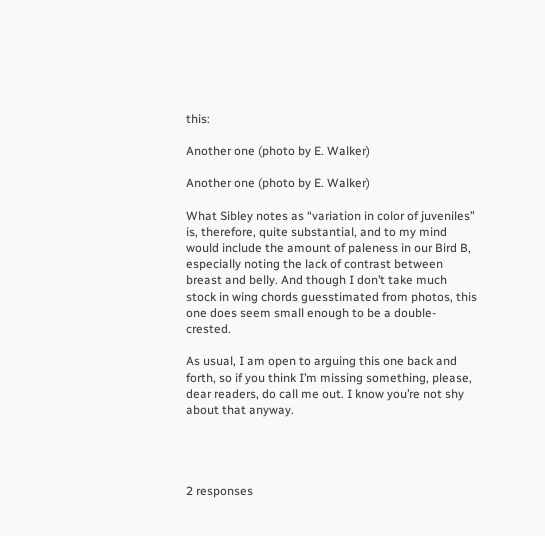this:

Another one (photo by E. Walker)

Another one (photo by E. Walker)

What Sibley notes as “variation in color of juveniles” is, therefore, quite substantial, and to my mind would include the amount of paleness in our Bird B, especially noting the lack of contrast between breast and belly. And though I don’t take much stock in wing chords guesstimated from photos, this one does seem small enough to be a double-crested.

As usual, I am open to arguing this one back and forth, so if you think I’m missing something, please, dear readers, do call me out. I know you’re not shy about that anyway.




2 responses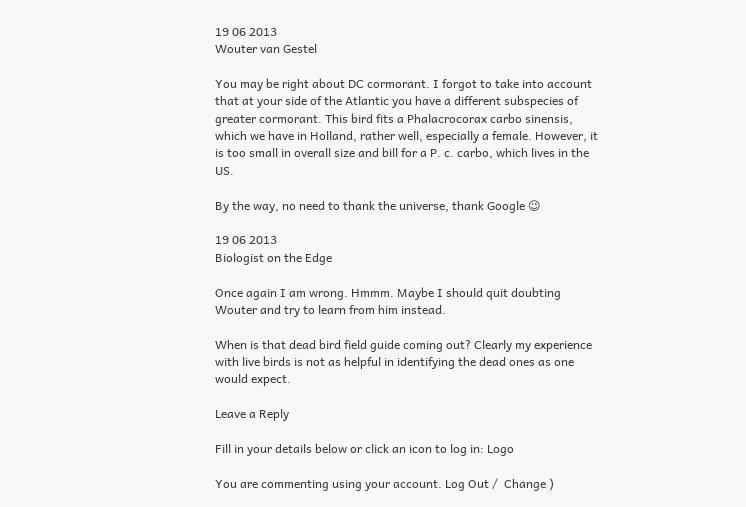19 06 2013
Wouter van Gestel

You may be right about DC cormorant. I forgot to take into account that at your side of the Atlantic you have a different subspecies of greater cormorant. This bird fits a Phalacrocorax carbo sinensis, which we have in Holland, rather well, especially a female. However, it is too small in overall size and bill for a P. c. carbo, which lives in the US.

By the way, no need to thank the universe, thank Google 😉

19 06 2013
Biologist on the Edge

Once again I am wrong. Hmmm. Maybe I should quit doubting Wouter and try to learn from him instead.

When is that dead bird field guide coming out? Clearly my experience with live birds is not as helpful in identifying the dead ones as one would expect.

Leave a Reply

Fill in your details below or click an icon to log in: Logo

You are commenting using your account. Log Out /  Change )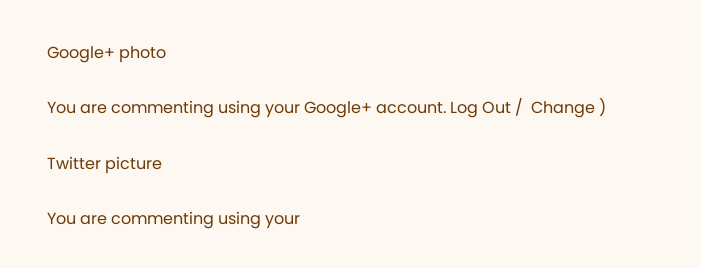Google+ photo

You are commenting using your Google+ account. Log Out /  Change )

Twitter picture

You are commenting using your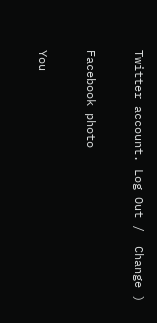Twitter account. Log Out /  Change )

Facebook photo

You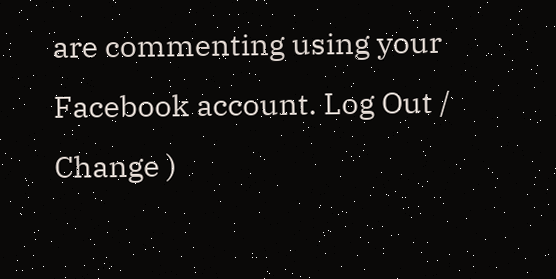are commenting using your Facebook account. Log Out /  Change )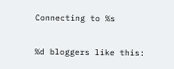Connecting to %s

%d bloggers like this: